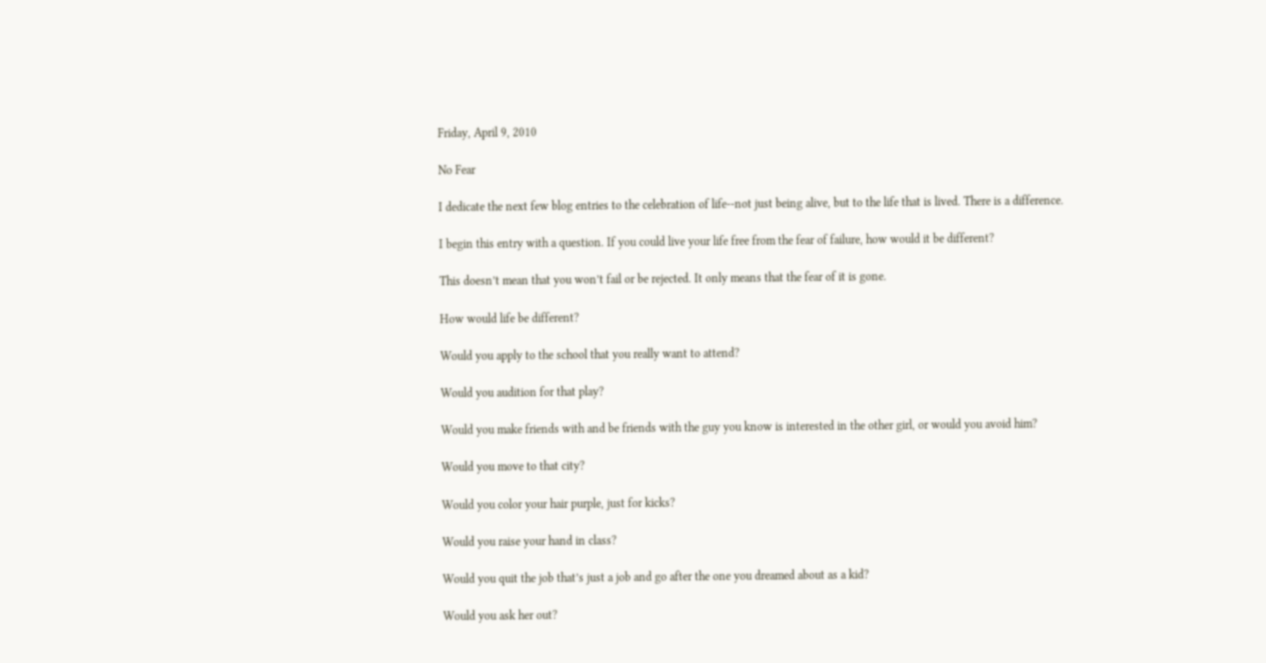Friday, April 9, 2010

No Fear

I dedicate the next few blog entries to the celebration of life--not just being alive, but to the life that is lived. There is a difference.

I begin this entry with a question. If you could live your life free from the fear of failure, how would it be different?

This doesn’t mean that you won’t fail or be rejected. It only means that the fear of it is gone.

How would life be different?

Would you apply to the school that you really want to attend?

Would you audition for that play?

Would you make friends with and be friends with the guy you know is interested in the other girl, or would you avoid him?

Would you move to that city?

Would you color your hair purple, just for kicks?

Would you raise your hand in class?

Would you quit the job that’s just a job and go after the one you dreamed about as a kid?

Would you ask her out?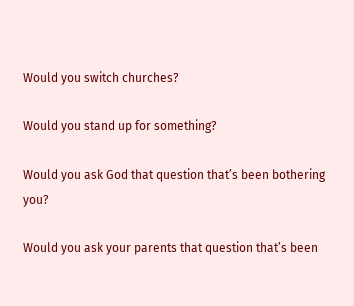Would you switch churches?

Would you stand up for something?

Would you ask God that question that’s been bothering you?

Would you ask your parents that question that’s been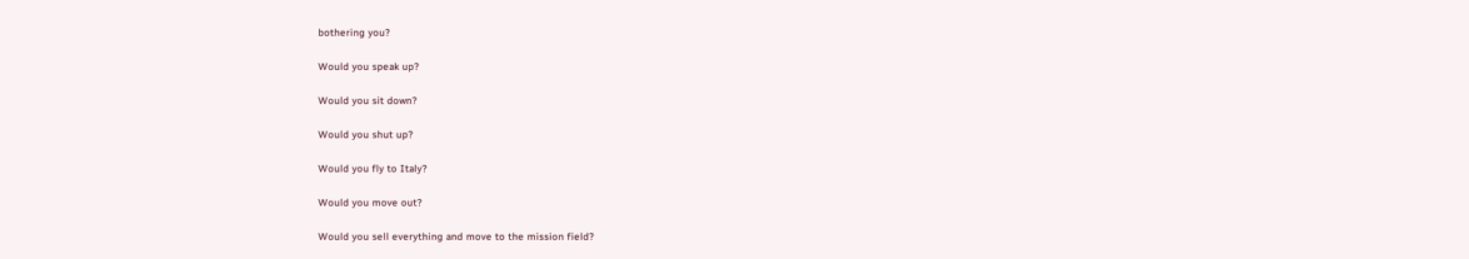bothering you?

Would you speak up?

Would you sit down?

Would you shut up?

Would you fly to Italy?

Would you move out?

Would you sell everything and move to the mission field?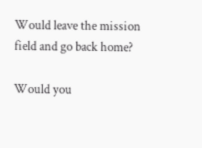Would leave the mission field and go back home?

Would you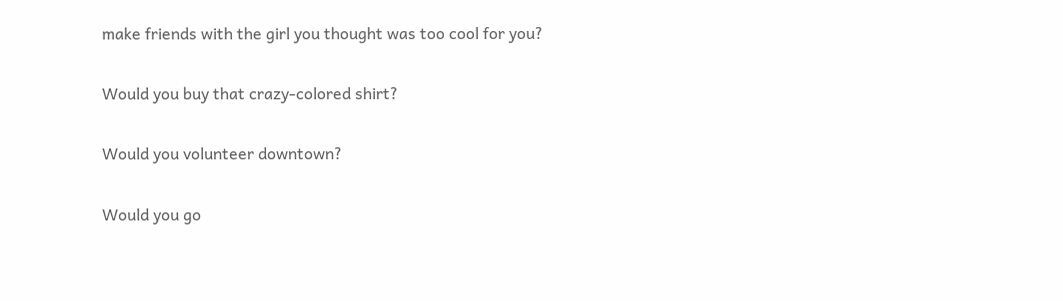make friends with the girl you thought was too cool for you?

Would you buy that crazy-colored shirt?

Would you volunteer downtown?

Would you go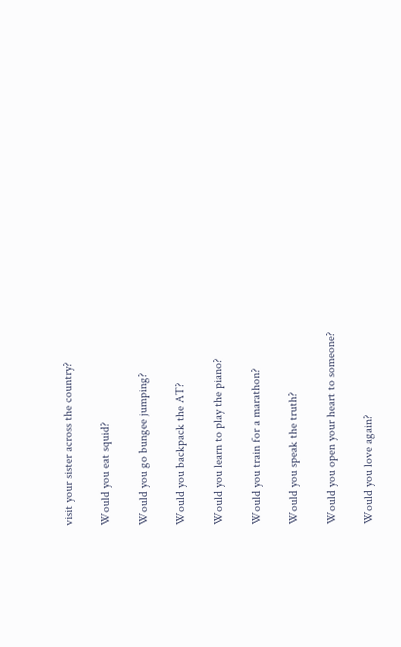visit your sister across the country?

Would you eat squid?

Would you go bungee jumping?

Would you backpack the AT?

Would you learn to play the piano?

Would you train for a marathon?

Would you speak the truth?

Would you open your heart to someone?

Would you love again?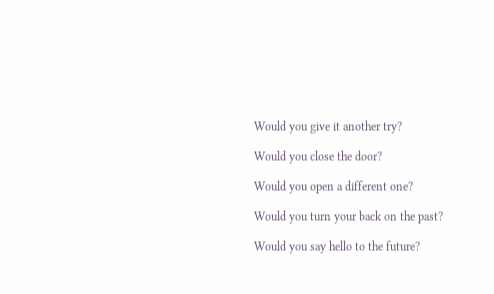Would you give it another try?

Would you close the door?

Would you open a different one?

Would you turn your back on the past?

Would you say hello to the future?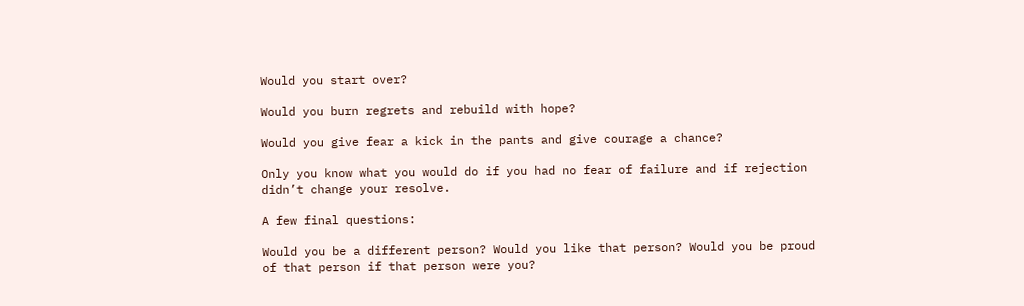Would you start over?

Would you burn regrets and rebuild with hope?

Would you give fear a kick in the pants and give courage a chance?

Only you know what you would do if you had no fear of failure and if rejection didn’t change your resolve.

A few final questions:

Would you be a different person? Would you like that person? Would you be proud of that person if that person were you?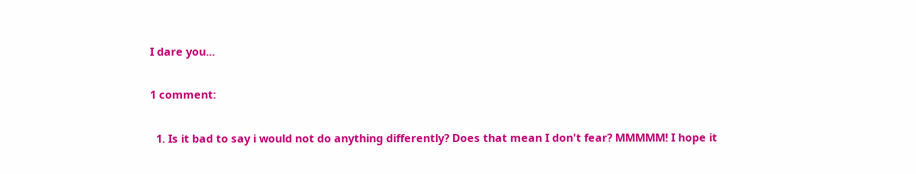I dare you...

1 comment:

  1. Is it bad to say i would not do anything differently? Does that mean I don't fear? MMMMM! I hope it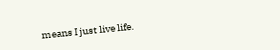means I just live life.